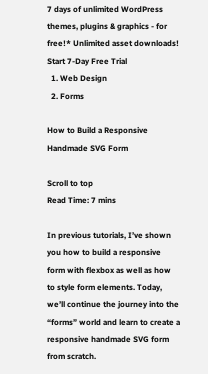7 days of unlimited WordPress themes, plugins & graphics - for free!* Unlimited asset downloads! Start 7-Day Free Trial
  1. Web Design
  2. Forms

How to Build a Responsive Handmade SVG Form

Scroll to top
Read Time: 7 mins

In previous tutorials, I’ve shown you how to build a responsive form with flexbox as well as how to style form elements. Today, we’ll continue the journey into the “forms” world and learn to create a responsive handmade SVG form from scratch.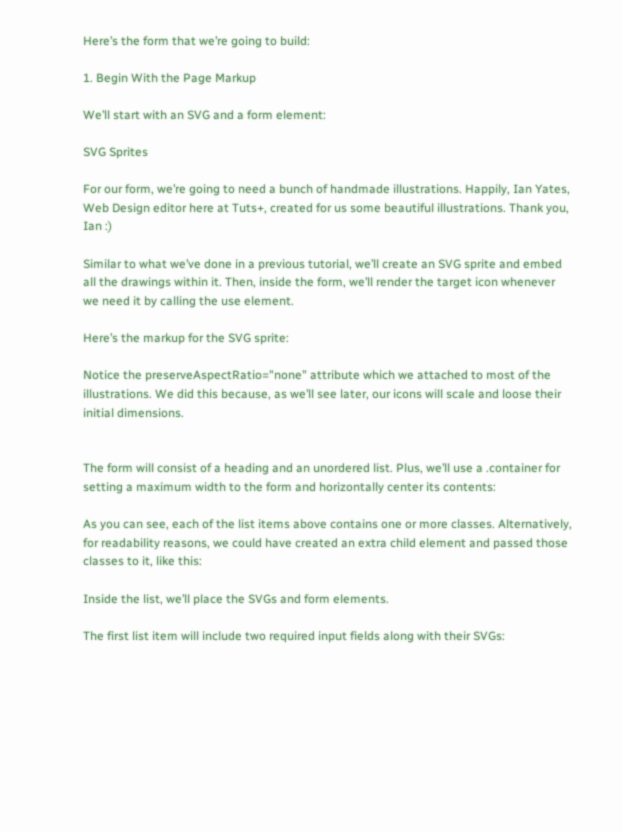Here’s the form that we’re going to build:

1. Begin With the Page Markup

We’ll start with an SVG and a form element:

SVG Sprites

For our form, we’re going to need a bunch of handmade illustrations. Happily, Ian Yates, Web Design editor here at Tuts+, created for us some beautiful illustrations. Thank you, Ian :)

Similar to what we’ve done in a previous tutorial, we’ll create an SVG sprite and embed all the drawings within it. Then, inside the form, we’ll render the target icon whenever we need it by calling the use element.

Here’s the markup for the SVG sprite:

Notice the preserveAspectRatio="none" attribute which we attached to most of the illustrations. We did this because, as we’ll see later, our icons will scale and loose their initial dimensions.


The form will consist of a heading and an unordered list. Plus, we’ll use a .container for setting a maximum width to the form and horizontally center its contents:

As you can see, each of the list items above contains one or more classes. Alternatively, for readability reasons, we could have created an extra child element and passed those classes to it, like this:

Inside the list, we’ll place the SVGs and form elements.

The first list item will include two required input fields along with their SVGs: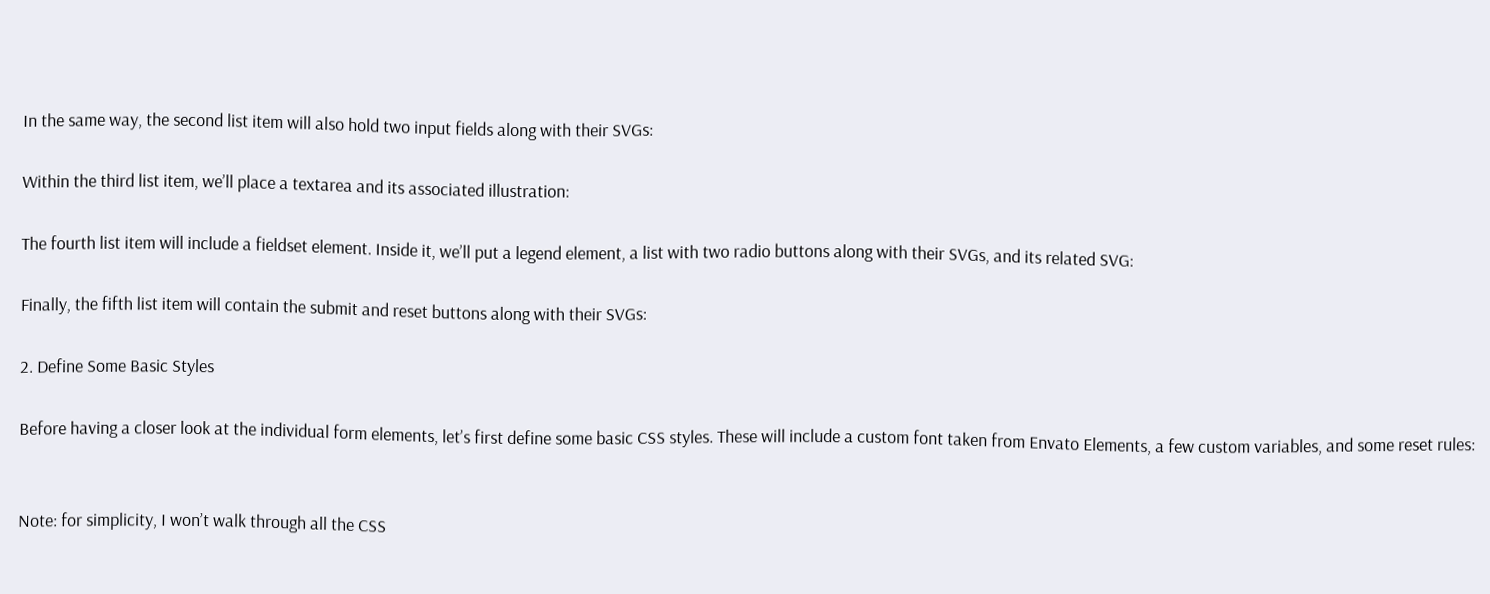In the same way, the second list item will also hold two input fields along with their SVGs:

Within the third list item, we’ll place a textarea and its associated illustration:

The fourth list item will include a fieldset element. Inside it, we’ll put a legend element, a list with two radio buttons along with their SVGs, and its related SVG:

Finally, the fifth list item will contain the submit and reset buttons along with their SVGs:

2. Define Some Basic Styles

Before having a closer look at the individual form elements, let’s first define some basic CSS styles. These will include a custom font taken from Envato Elements, a few custom variables, and some reset rules:


Note: for simplicity, I won’t walk through all the CSS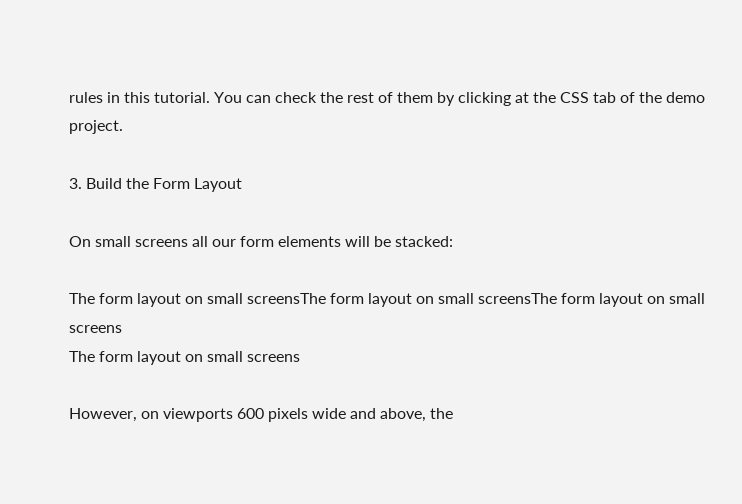rules in this tutorial. You can check the rest of them by clicking at the CSS tab of the demo project.

3. Build the Form Layout

On small screens all our form elements will be stacked:

The form layout on small screensThe form layout on small screensThe form layout on small screens
The form layout on small screens

However, on viewports 600 pixels wide and above, the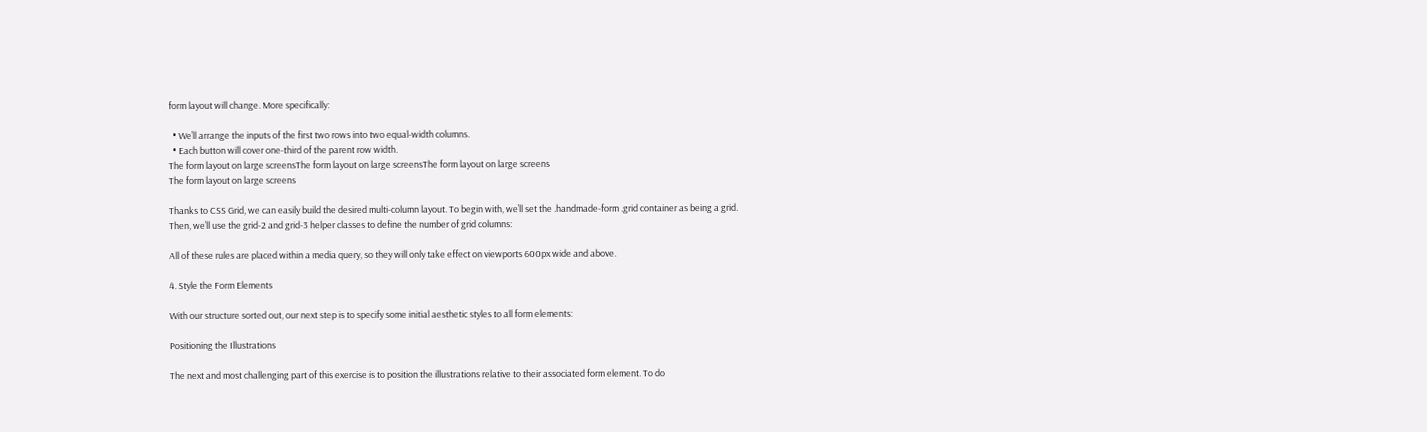form layout will change. More specifically:

  • We’ll arrange the inputs of the first two rows into two equal-width columns.
  • Each button will cover one-third of the parent row width.
The form layout on large screensThe form layout on large screensThe form layout on large screens
The form layout on large screens

Thanks to CSS Grid, we can easily build the desired multi-column layout. To begin with, we’ll set the .handmade-form .grid container as being a grid. Then, we’ll use the grid-2 and grid-3 helper classes to define the number of grid columns:

All of these rules are placed within a media query, so they will only take effect on viewports 600px wide and above.

4. Style the Form Elements

With our structure sorted out, our next step is to specify some initial aesthetic styles to all form elements:

Positioning the Illustrations

The next and most challenging part of this exercise is to position the illustrations relative to their associated form element. To do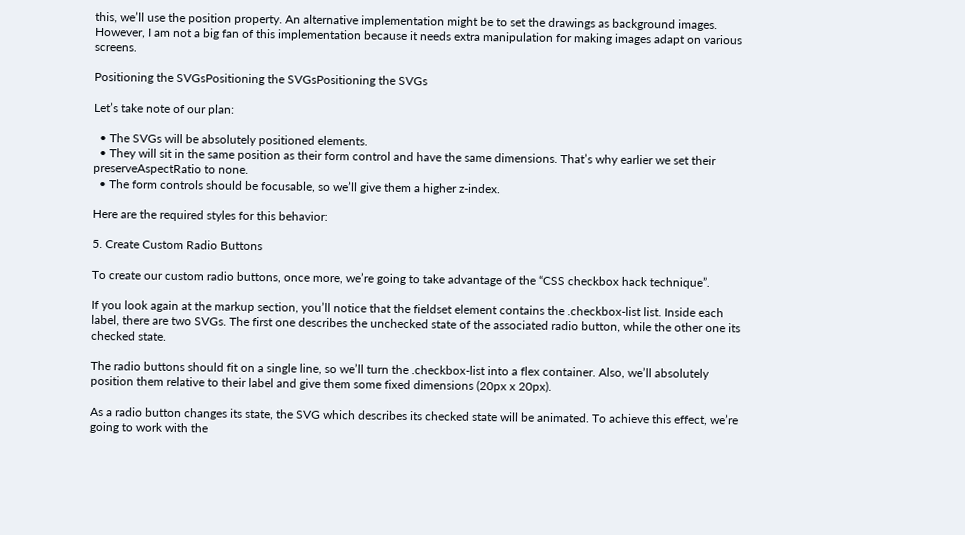this, we’ll use the position property. An alternative implementation might be to set the drawings as background images. However, I am not a big fan of this implementation because it needs extra manipulation for making images adapt on various screens.

Positioning the SVGsPositioning the SVGsPositioning the SVGs

Let’s take note of our plan:

  • The SVGs will be absolutely positioned elements.
  • They will sit in the same position as their form control and have the same dimensions. That’s why earlier we set their preserveAspectRatio to none.
  • The form controls should be focusable, so we’ll give them a higher z-index.

Here are the required styles for this behavior:

5. Create Custom Radio Buttons

To create our custom radio buttons, once more, we’re going to take advantage of the “CSS checkbox hack technique”.

If you look again at the markup section, you’ll notice that the fieldset element contains the .checkbox-list list. Inside each label, there are two SVGs. The first one describes the unchecked state of the associated radio button, while the other one its checked state.

The radio buttons should fit on a single line, so we’ll turn the .checkbox-list into a flex container. Also, we’ll absolutely position them relative to their label and give them some fixed dimensions (20px x 20px).

As a radio button changes its state, the SVG which describes its checked state will be animated. To achieve this effect, we’re going to work with the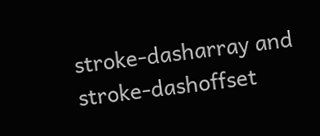stroke-dasharray and stroke-dashoffset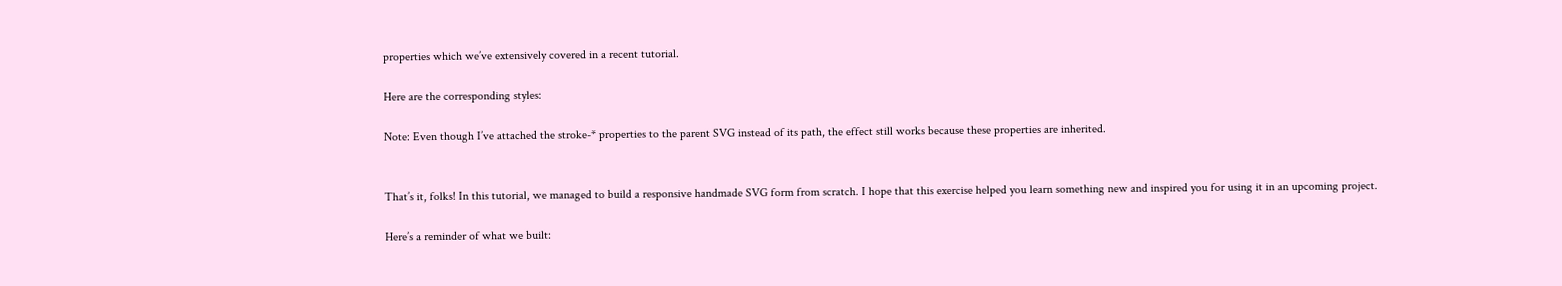properties which we’ve extensively covered in a recent tutorial.

Here are the corresponding styles:

Note: Even though I’ve attached the stroke-* properties to the parent SVG instead of its path, the effect still works because these properties are inherited.


That’s it, folks! In this tutorial, we managed to build a responsive handmade SVG form from scratch. I hope that this exercise helped you learn something new and inspired you for using it in an upcoming project.

Here’s a reminder of what we built: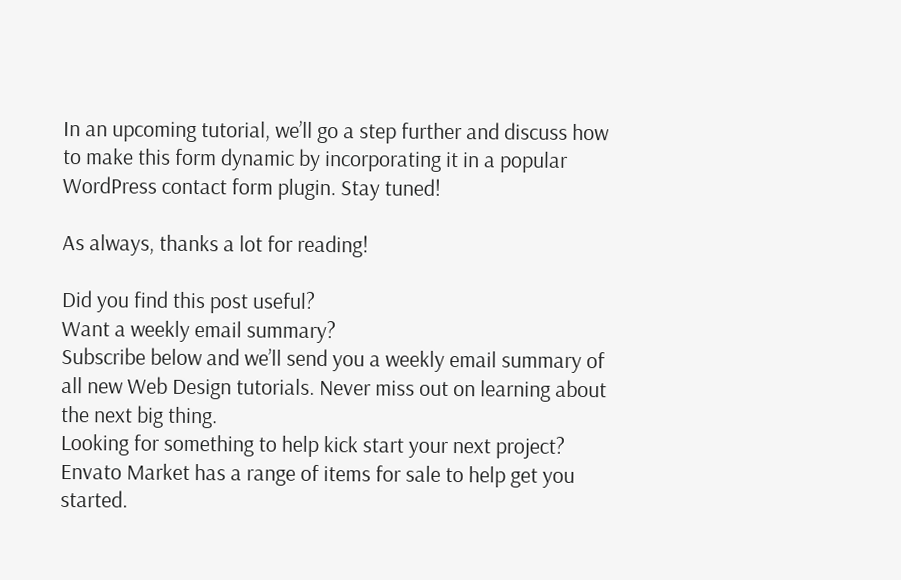In an upcoming tutorial, we’ll go a step further and discuss how to make this form dynamic by incorporating it in a popular WordPress contact form plugin. Stay tuned!

As always, thanks a lot for reading!

Did you find this post useful?
Want a weekly email summary?
Subscribe below and we’ll send you a weekly email summary of all new Web Design tutorials. Never miss out on learning about the next big thing.
Looking for something to help kick start your next project?
Envato Market has a range of items for sale to help get you started.